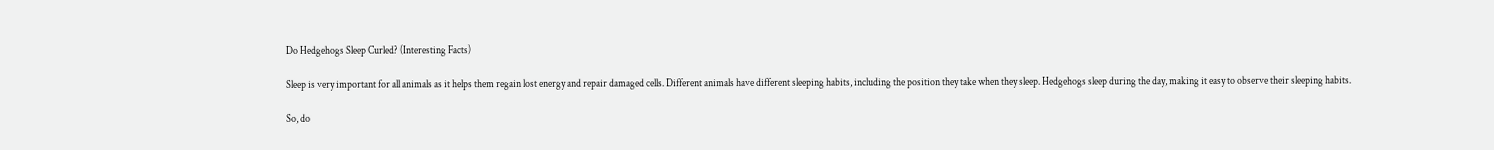Do Hedgehogs Sleep Curled? (Interesting Facts)

Sleep is very important for all animals as it helps them regain lost energy and repair damaged cells. Different animals have different sleeping habits, including the position they take when they sleep. Hedgehogs sleep during the day, making it easy to observe their sleeping habits.

So, do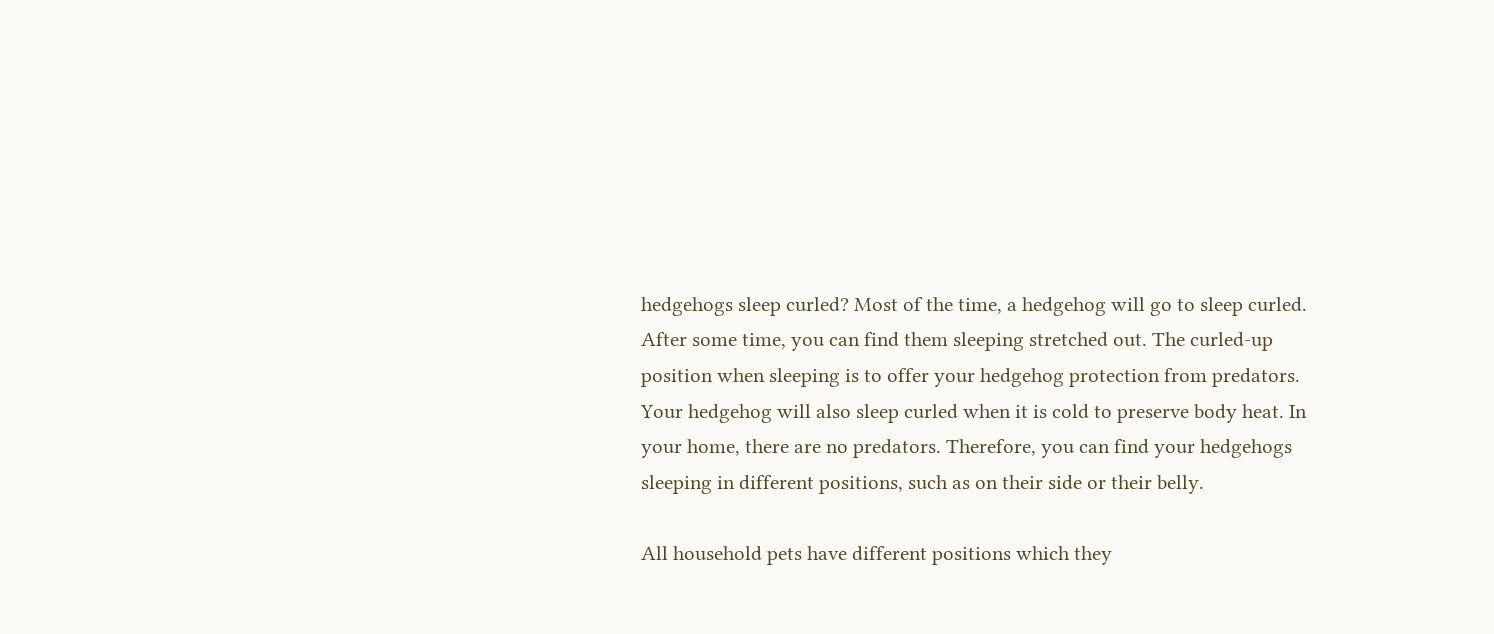hedgehogs sleep curled? Most of the time, a hedgehog will go to sleep curled. After some time, you can find them sleeping stretched out. The curled-up position when sleeping is to offer your hedgehog protection from predators. Your hedgehog will also sleep curled when it is cold to preserve body heat. In your home, there are no predators. Therefore, you can find your hedgehogs sleeping in different positions, such as on their side or their belly.

All household pets have different positions which they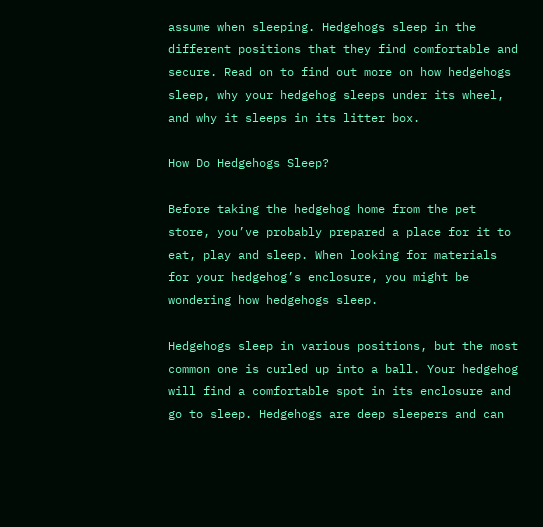assume when sleeping. Hedgehogs sleep in the different positions that they find comfortable and secure. Read on to find out more on how hedgehogs sleep, why your hedgehog sleeps under its wheel, and why it sleeps in its litter box.

How Do Hedgehogs Sleep?

Before taking the hedgehog home from the pet store, you’ve probably prepared a place for it to eat, play and sleep. When looking for materials for your hedgehog’s enclosure, you might be wondering how hedgehogs sleep.

Hedgehogs sleep in various positions, but the most common one is curled up into a ball. Your hedgehog will find a comfortable spot in its enclosure and go to sleep. Hedgehogs are deep sleepers and can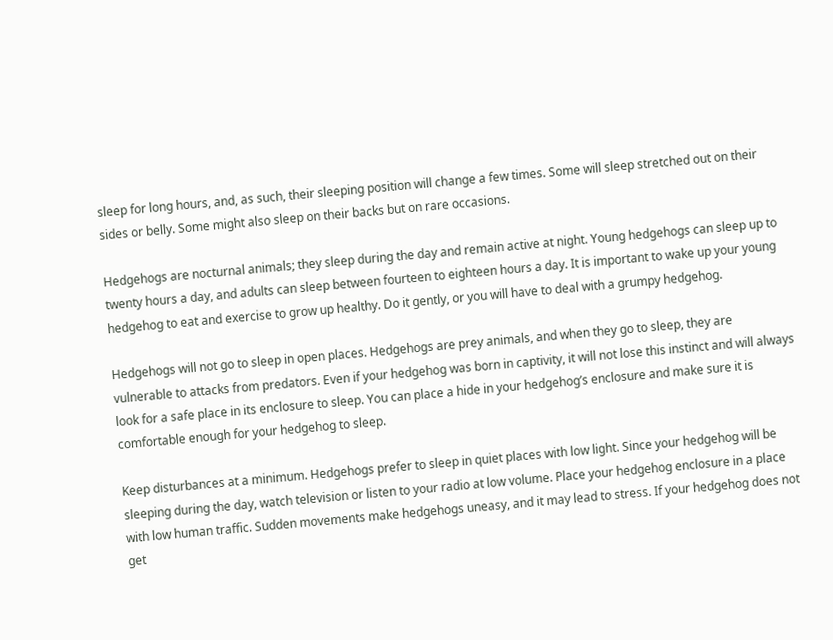sleep for long hours, and, as such, their sleeping position will change a few times. Some will sleep stretched out on their sides or belly. Some might also sleep on their backs but on rare occasions.

Hedgehogs are nocturnal animals; they sleep during the day and remain active at night. Young hedgehogs can sleep up to twenty hours a day, and adults can sleep between fourteen to eighteen hours a day. It is important to wake up your young hedgehog to eat and exercise to grow up healthy. Do it gently, or you will have to deal with a grumpy hedgehog.

Hedgehogs will not go to sleep in open places. Hedgehogs are prey animals, and when they go to sleep, they are vulnerable to attacks from predators. Even if your hedgehog was born in captivity, it will not lose this instinct and will always look for a safe place in its enclosure to sleep. You can place a hide in your hedgehog’s enclosure and make sure it is comfortable enough for your hedgehog to sleep.

Keep disturbances at a minimum. Hedgehogs prefer to sleep in quiet places with low light. Since your hedgehog will be sleeping during the day, watch television or listen to your radio at low volume. Place your hedgehog enclosure in a place with low human traffic. Sudden movements make hedgehogs uneasy, and it may lead to stress. If your hedgehog does not get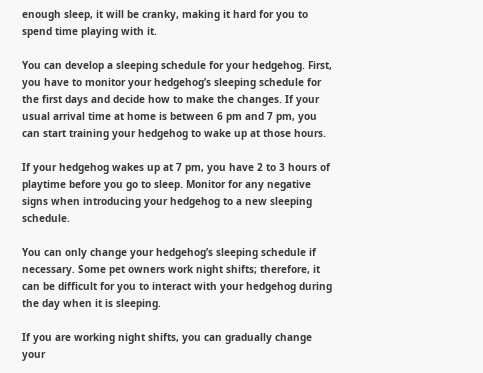enough sleep, it will be cranky, making it hard for you to spend time playing with it.

You can develop a sleeping schedule for your hedgehog. First, you have to monitor your hedgehog’s sleeping schedule for the first days and decide how to make the changes. If your usual arrival time at home is between 6 pm and 7 pm, you can start training your hedgehog to wake up at those hours.

If your hedgehog wakes up at 7 pm, you have 2 to 3 hours of playtime before you go to sleep. Monitor for any negative signs when introducing your hedgehog to a new sleeping schedule.

You can only change your hedgehog’s sleeping schedule if necessary. Some pet owners work night shifts; therefore, it can be difficult for you to interact with your hedgehog during the day when it is sleeping.

If you are working night shifts, you can gradually change your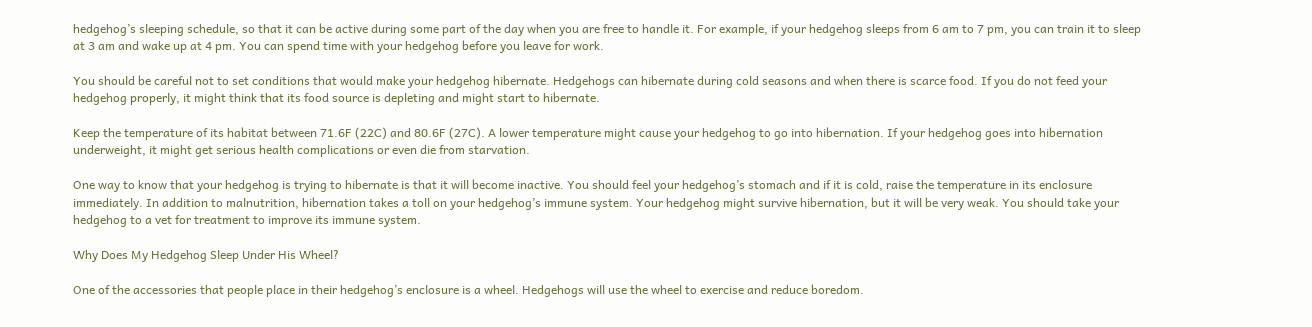hedgehog’s sleeping schedule, so that it can be active during some part of the day when you are free to handle it. For example, if your hedgehog sleeps from 6 am to 7 pm, you can train it to sleep at 3 am and wake up at 4 pm. You can spend time with your hedgehog before you leave for work.

You should be careful not to set conditions that would make your hedgehog hibernate. Hedgehogs can hibernate during cold seasons and when there is scarce food. If you do not feed your hedgehog properly, it might think that its food source is depleting and might start to hibernate.

Keep the temperature of its habitat between 71.6F (22C) and 80.6F (27C). A lower temperature might cause your hedgehog to go into hibernation. If your hedgehog goes into hibernation underweight, it might get serious health complications or even die from starvation.

One way to know that your hedgehog is trying to hibernate is that it will become inactive. You should feel your hedgehog’s stomach and if it is cold, raise the temperature in its enclosure immediately. In addition to malnutrition, hibernation takes a toll on your hedgehog’s immune system. Your hedgehog might survive hibernation, but it will be very weak. You should take your hedgehog to a vet for treatment to improve its immune system.

Why Does My Hedgehog Sleep Under His Wheel?

One of the accessories that people place in their hedgehog’s enclosure is a wheel. Hedgehogs will use the wheel to exercise and reduce boredom.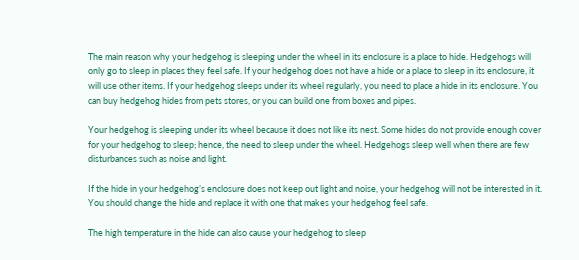The main reason why your hedgehog is sleeping under the wheel in its enclosure is a place to hide. Hedgehogs will only go to sleep in places they feel safe. If your hedgehog does not have a hide or a place to sleep in its enclosure, it will use other items. If your hedgehog sleeps under its wheel regularly, you need to place a hide in its enclosure. You can buy hedgehog hides from pets stores, or you can build one from boxes and pipes.

Your hedgehog is sleeping under its wheel because it does not like its nest. Some hides do not provide enough cover for your hedgehog to sleep; hence, the need to sleep under the wheel. Hedgehogs sleep well when there are few disturbances such as noise and light.

If the hide in your hedgehog’s enclosure does not keep out light and noise, your hedgehog will not be interested in it. You should change the hide and replace it with one that makes your hedgehog feel safe.

The high temperature in the hide can also cause your hedgehog to sleep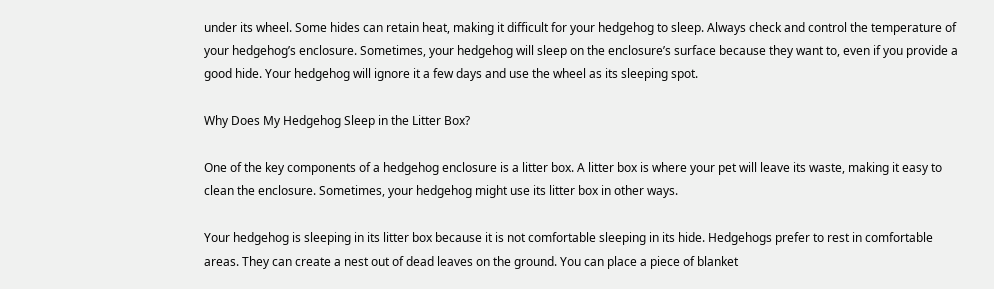under its wheel. Some hides can retain heat, making it difficult for your hedgehog to sleep. Always check and control the temperature of your hedgehog’s enclosure. Sometimes, your hedgehog will sleep on the enclosure’s surface because they want to, even if you provide a good hide. Your hedgehog will ignore it a few days and use the wheel as its sleeping spot.

Why Does My Hedgehog Sleep in the Litter Box?

One of the key components of a hedgehog enclosure is a litter box. A litter box is where your pet will leave its waste, making it easy to clean the enclosure. Sometimes, your hedgehog might use its litter box in other ways.

Your hedgehog is sleeping in its litter box because it is not comfortable sleeping in its hide. Hedgehogs prefer to rest in comfortable areas. They can create a nest out of dead leaves on the ground. You can place a piece of blanket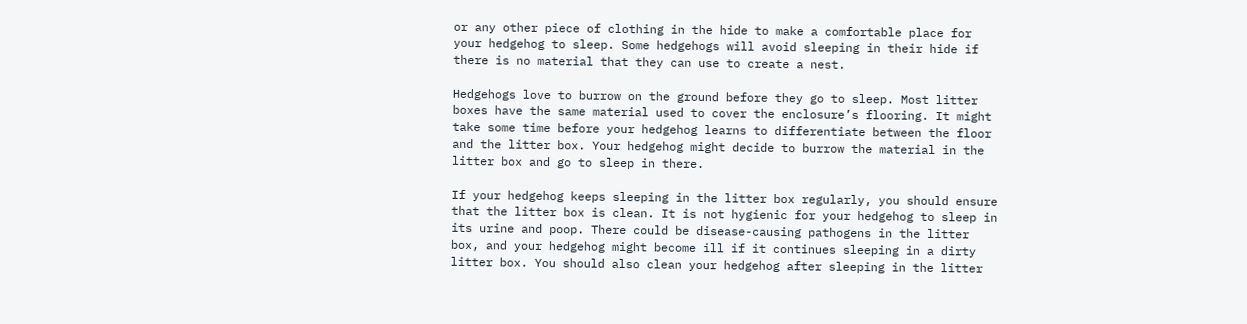or any other piece of clothing in the hide to make a comfortable place for your hedgehog to sleep. Some hedgehogs will avoid sleeping in their hide if there is no material that they can use to create a nest.

Hedgehogs love to burrow on the ground before they go to sleep. Most litter boxes have the same material used to cover the enclosure’s flooring. It might take some time before your hedgehog learns to differentiate between the floor and the litter box. Your hedgehog might decide to burrow the material in the litter box and go to sleep in there.

If your hedgehog keeps sleeping in the litter box regularly, you should ensure that the litter box is clean. It is not hygienic for your hedgehog to sleep in its urine and poop. There could be disease-causing pathogens in the litter box, and your hedgehog might become ill if it continues sleeping in a dirty litter box. You should also clean your hedgehog after sleeping in the litter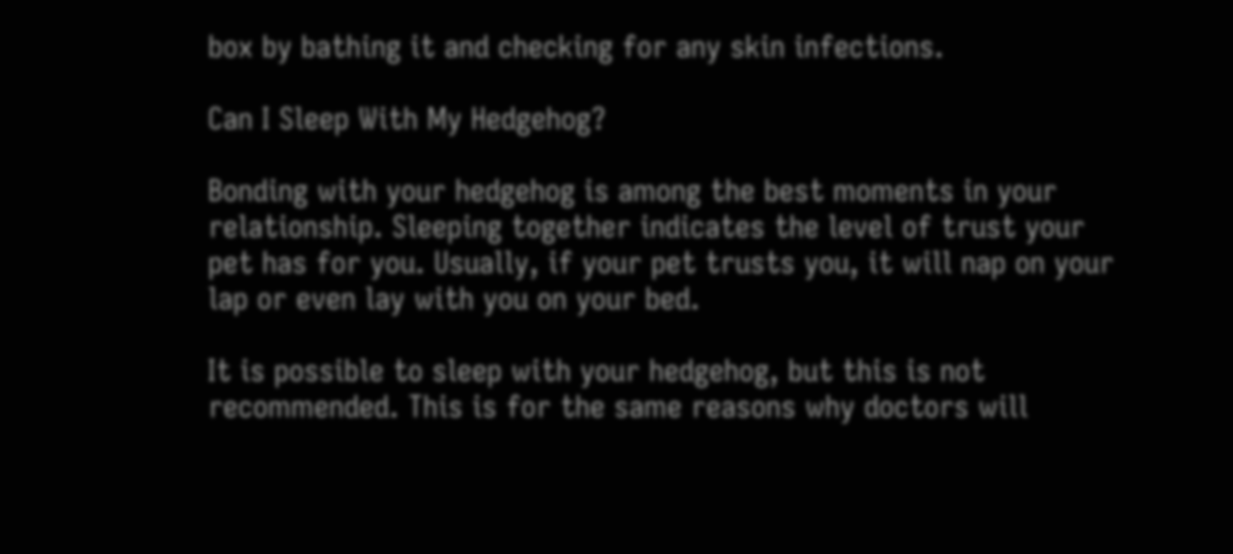box by bathing it and checking for any skin infections.

Can I Sleep With My Hedgehog?

Bonding with your hedgehog is among the best moments in your relationship. Sleeping together indicates the level of trust your pet has for you. Usually, if your pet trusts you, it will nap on your lap or even lay with you on your bed.

It is possible to sleep with your hedgehog, but this is not recommended. This is for the same reasons why doctors will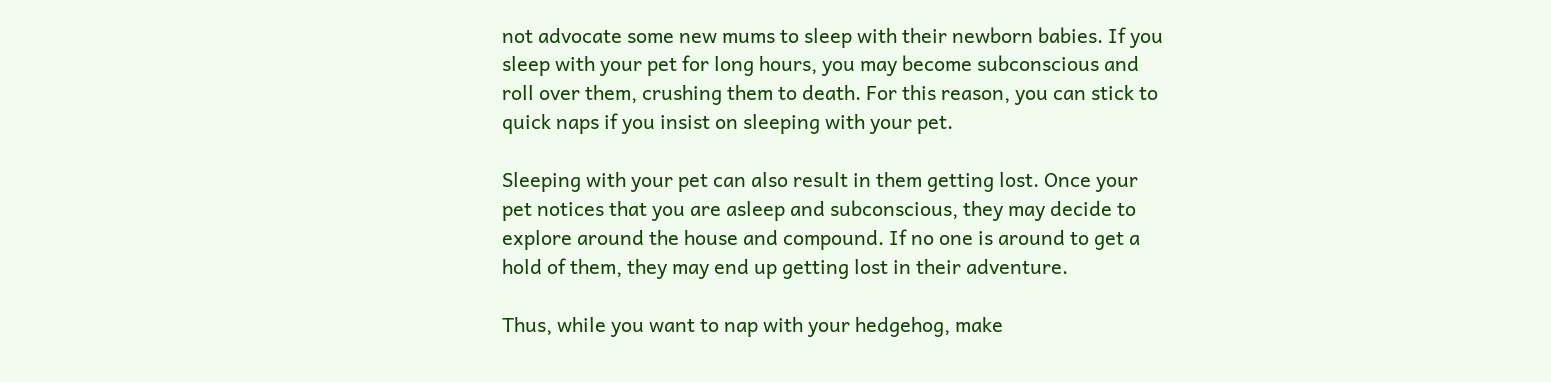not advocate some new mums to sleep with their newborn babies. If you sleep with your pet for long hours, you may become subconscious and roll over them, crushing them to death. For this reason, you can stick to quick naps if you insist on sleeping with your pet.

Sleeping with your pet can also result in them getting lost. Once your pet notices that you are asleep and subconscious, they may decide to explore around the house and compound. If no one is around to get a hold of them, they may end up getting lost in their adventure.

Thus, while you want to nap with your hedgehog, make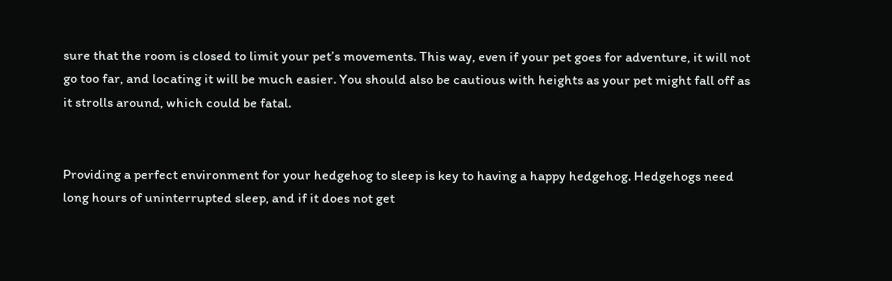sure that the room is closed to limit your pet’s movements. This way, even if your pet goes for adventure, it will not go too far, and locating it will be much easier. You should also be cautious with heights as your pet might fall off as it strolls around, which could be fatal.


Providing a perfect environment for your hedgehog to sleep is key to having a happy hedgehog. Hedgehogs need long hours of uninterrupted sleep, and if it does not get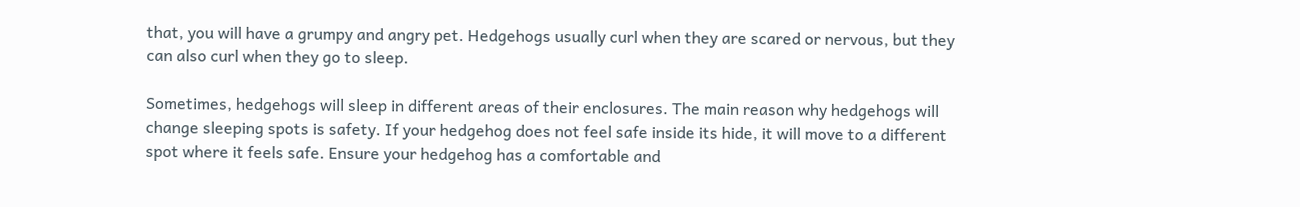that, you will have a grumpy and angry pet. Hedgehogs usually curl when they are scared or nervous, but they can also curl when they go to sleep.

Sometimes, hedgehogs will sleep in different areas of their enclosures. The main reason why hedgehogs will change sleeping spots is safety. If your hedgehog does not feel safe inside its hide, it will move to a different spot where it feels safe. Ensure your hedgehog has a comfortable and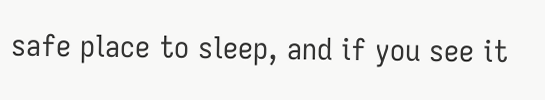safe place to sleep, and if you see it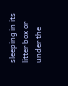sleeping in its litter box or under the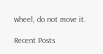wheel, do not move it.

Recent Posts